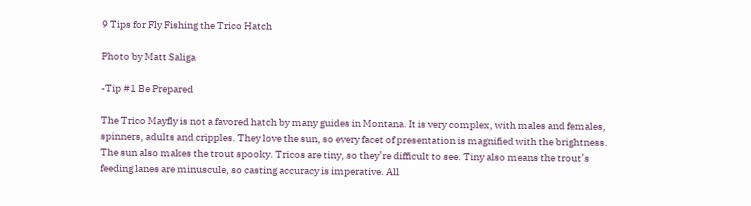9 Tips for Fly Fishing the Trico Hatch

Photo by Matt Saliga

-Tip #1 Be Prepared

The Trico Mayfly is not a favored hatch by many guides in Montana. It is very complex, with males and females, spinners, adults and cripples. They love the sun, so every facet of presentation is magnified with the brightness. The sun also makes the trout spooky. Tricos are tiny, so they’re difficult to see. Tiny also means the trout’s feeding lanes are minuscule, so casting accuracy is imperative. All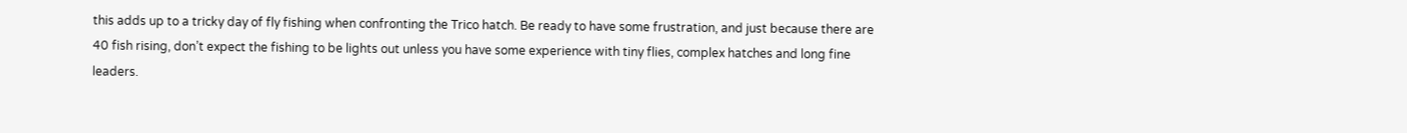this adds up to a tricky day of fly fishing when confronting the Trico hatch. Be ready to have some frustration, and just because there are 40 fish rising, don’t expect the fishing to be lights out unless you have some experience with tiny flies, complex hatches and long fine leaders.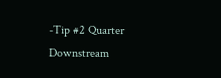-Tip #2 Quarter Downstream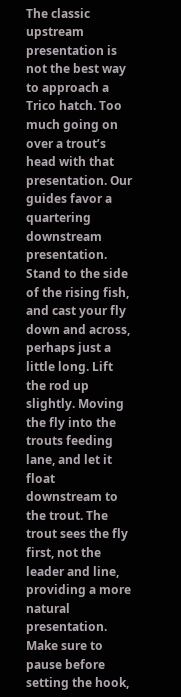The classic upstream presentation is not the best way to approach a Trico hatch. Too much going on over a trout’s head with that presentation. Our guides favor a quartering downstream presentation. Stand to the side of the rising fish, and cast your fly down and across, perhaps just a little long. Lift the rod up slightly. Moving the fly into the trouts feeding lane, and let it float downstream to the trout. The trout sees the fly first, not the leader and line, providing a more natural presentation. Make sure to pause before setting the hook,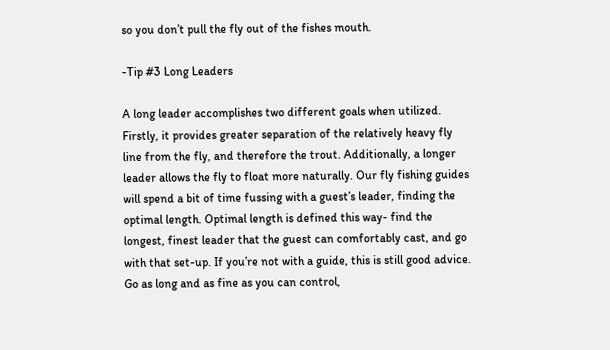so you don’t pull the fly out of the fishes mouth.

-Tip #3 Long Leaders

A long leader accomplishes two different goals when utilized. Firstly, it provides greater separation of the relatively heavy fly line from the fly, and therefore the trout. Additionally, a longer leader allows the fly to float more naturally. Our fly fishing guides will spend a bit of time fussing with a guest’s leader, finding the optimal length. Optimal length is defined this way- find the longest, finest leader that the guest can comfortably cast, and go with that set-up. If you’re not with a guide, this is still good advice. Go as long and as fine as you can control,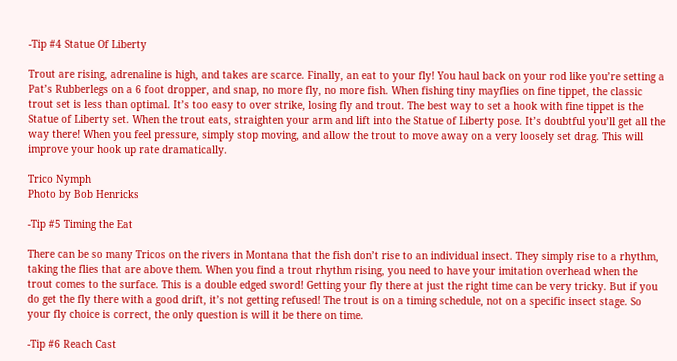-Tip #4 Statue Of Liberty

Trout are rising, adrenaline is high, and takes are scarce. Finally, an eat to your fly! You haul back on your rod like you’re setting a Pat’s Rubberlegs on a 6 foot dropper, and snap, no more fly, no more fish. When fishing tiny mayflies on fine tippet, the classic trout set is less than optimal. It’s too easy to over strike, losing fly and trout. The best way to set a hook with fine tippet is the Statue of Liberty set. When the trout eats, straighten your arm and lift into the Statue of Liberty pose. It’s doubtful you’ll get all the way there! When you feel pressure, simply stop moving, and allow the trout to move away on a very loosely set drag. This will improve your hook up rate dramatically.

Trico Nymph
Photo by Bob Henricks

-Tip #5 Timing the Eat

There can be so many Tricos on the rivers in Montana that the fish don’t rise to an individual insect. They simply rise to a rhythm, taking the flies that are above them. When you find a trout rhythm rising, you need to have your imitation overhead when the trout comes to the surface. This is a double edged sword! Getting your fly there at just the right time can be very tricky. But if you do get the fly there with a good drift, it’s not getting refused! The trout is on a timing schedule, not on a specific insect stage. So your fly choice is correct, the only question is will it be there on time.

-Tip #6 Reach Cast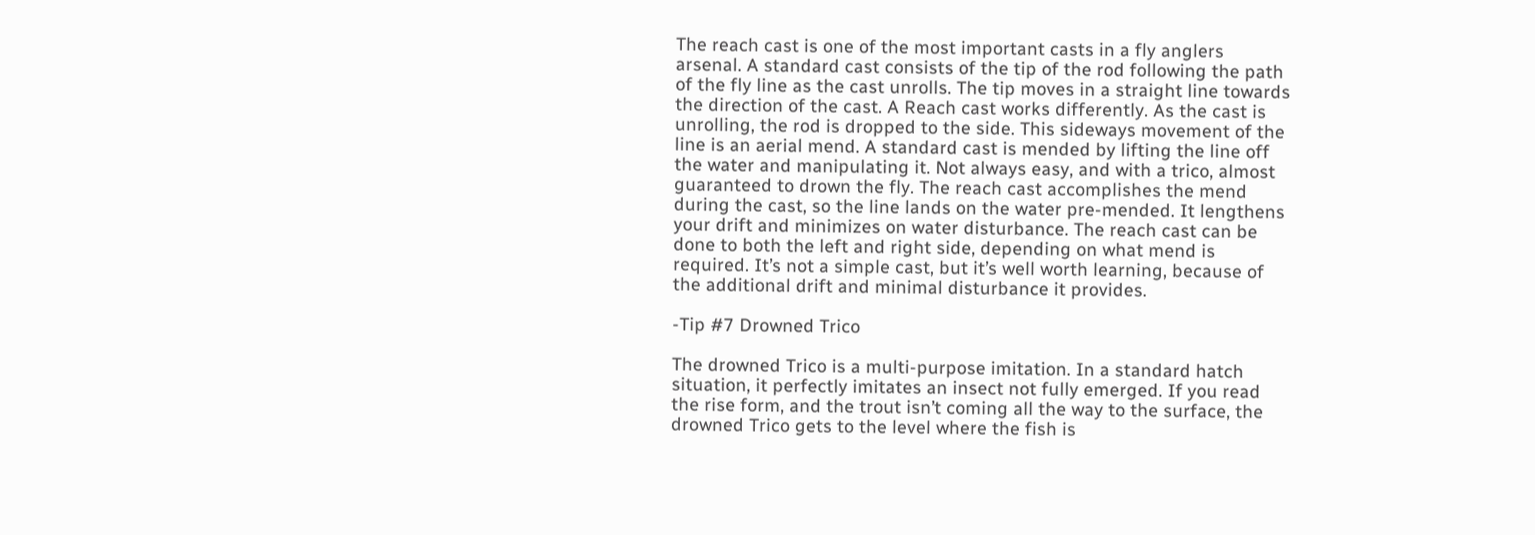The reach cast is one of the most important casts in a fly anglers arsenal. A standard cast consists of the tip of the rod following the path of the fly line as the cast unrolls. The tip moves in a straight line towards the direction of the cast. A Reach cast works differently. As the cast is unrolling, the rod is dropped to the side. This sideways movement of the line is an aerial mend. A standard cast is mended by lifting the line off the water and manipulating it. Not always easy, and with a trico, almost guaranteed to drown the fly. The reach cast accomplishes the mend during the cast, so the line lands on the water pre-mended. It lengthens your drift and minimizes on water disturbance. The reach cast can be done to both the left and right side, depending on what mend is required. It’s not a simple cast, but it’s well worth learning, because of the additional drift and minimal disturbance it provides.

-Tip #7 Drowned Trico

The drowned Trico is a multi-purpose imitation. In a standard hatch situation, it perfectly imitates an insect not fully emerged. If you read the rise form, and the trout isn’t coming all the way to the surface, the drowned Trico gets to the level where the fish is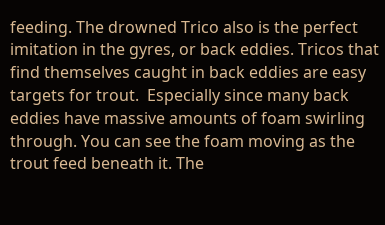feeding. The drowned Trico also is the perfect imitation in the gyres, or back eddies. Tricos that find themselves caught in back eddies are easy targets for trout.  Especially since many back eddies have massive amounts of foam swirling through. You can see the foam moving as the trout feed beneath it. The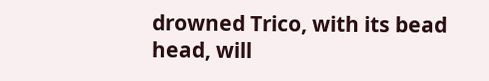drowned Trico, with its bead head, will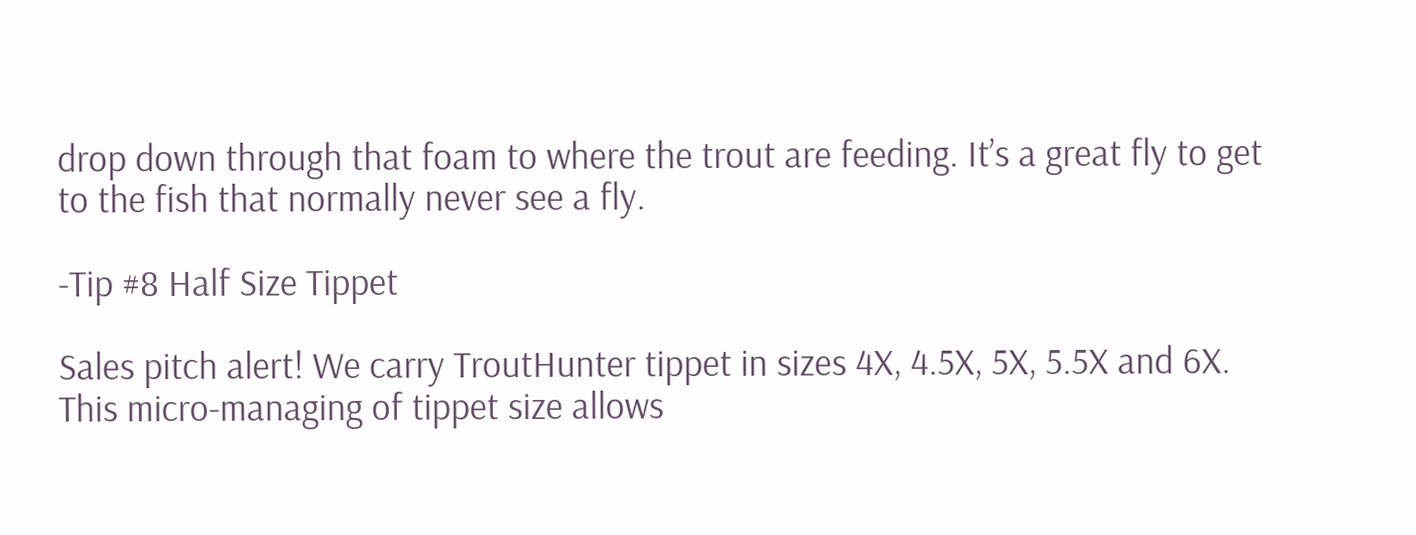drop down through that foam to where the trout are feeding. It’s a great fly to get to the fish that normally never see a fly.

-Tip #8 Half Size Tippet

Sales pitch alert! We carry TroutHunter tippet in sizes 4X, 4.5X, 5X, 5.5X and 6X. This micro-managing of tippet size allows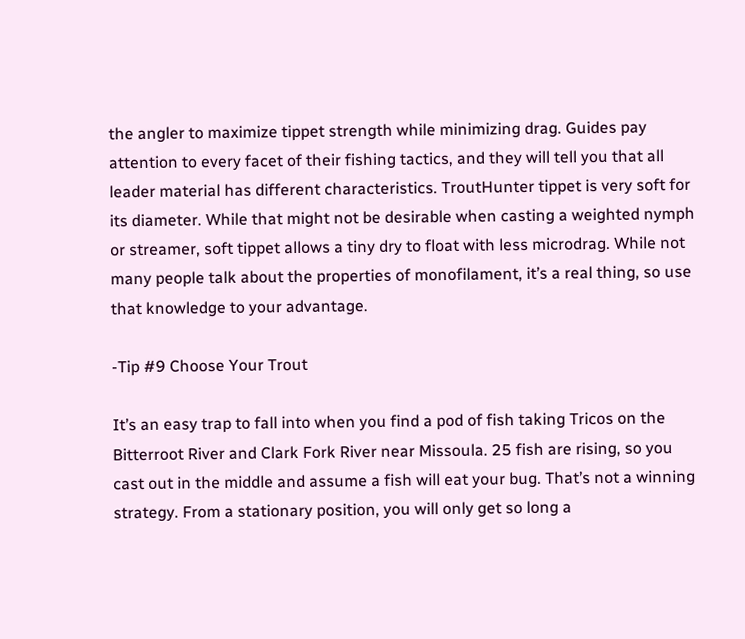the angler to maximize tippet strength while minimizing drag. Guides pay attention to every facet of their fishing tactics, and they will tell you that all leader material has different characteristics. TroutHunter tippet is very soft for its diameter. While that might not be desirable when casting a weighted nymph or streamer, soft tippet allows a tiny dry to float with less microdrag. While not many people talk about the properties of monofilament, it’s a real thing, so use that knowledge to your advantage.

-Tip #9 Choose Your Trout

It’s an easy trap to fall into when you find a pod of fish taking Tricos on the Bitterroot River and Clark Fork River near Missoula. 25 fish are rising, so you cast out in the middle and assume a fish will eat your bug. That’s not a winning strategy. From a stationary position, you will only get so long a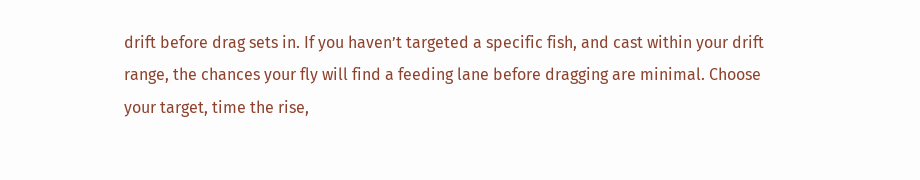drift before drag sets in. If you haven’t targeted a specific fish, and cast within your drift range, the chances your fly will find a feeding lane before dragging are minimal. Choose your target, time the rise,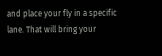and place your fly in a specific lane. That will bring your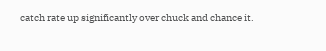catch rate up significantly over chuck and chance it.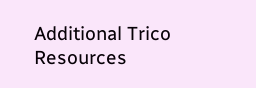Additional Trico Resources